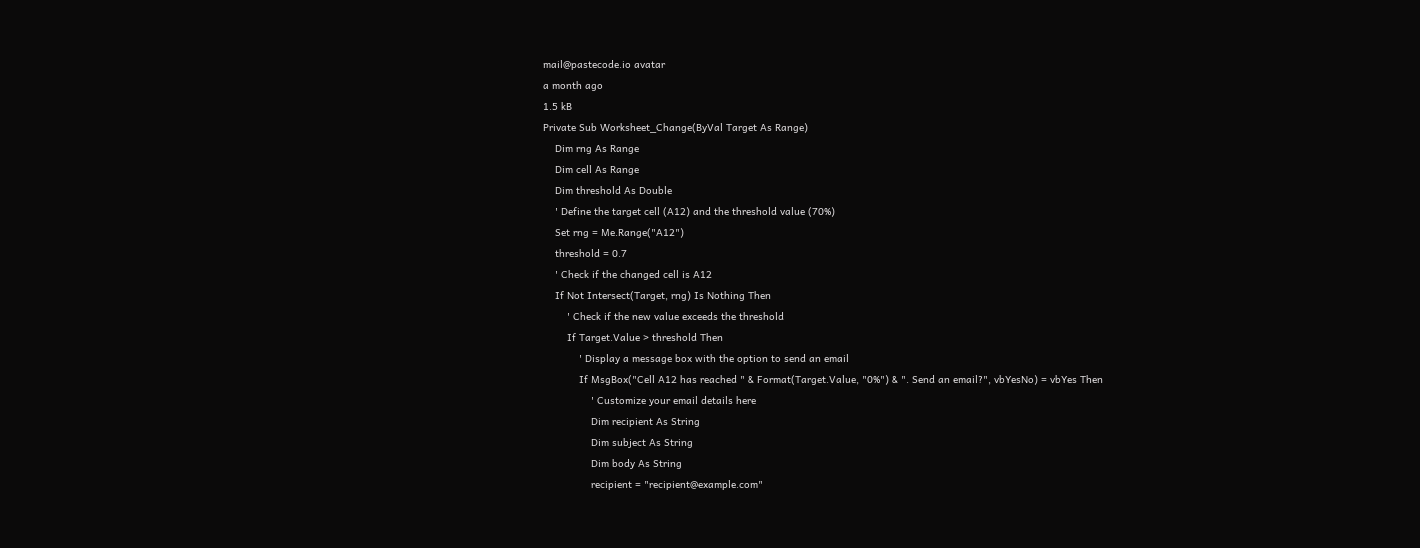mail@pastecode.io avatar
a month ago
1.5 kB
Private Sub Worksheet_Change(ByVal Target As Range)
    Dim rng As Range
    Dim cell As Range
    Dim threshold As Double
    ' Define the target cell (A12) and the threshold value (70%)
    Set rng = Me.Range("A12")
    threshold = 0.7
    ' Check if the changed cell is A12
    If Not Intersect(Target, rng) Is Nothing Then
        ' Check if the new value exceeds the threshold
        If Target.Value > threshold Then
            ' Display a message box with the option to send an email
            If MsgBox("Cell A12 has reached " & Format(Target.Value, "0%") & ". Send an email?", vbYesNo) = vbYes Then
                ' Customize your email details here
                Dim recipient As String
                Dim subject As String
                Dim body As String
                recipient = "recipient@example.com"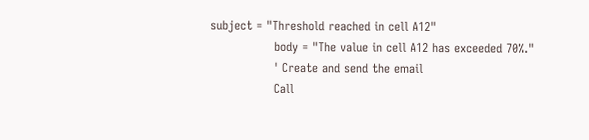subject = "Threshold reached in cell A12"
                body = "The value in cell A12 has exceeded 70%."
                ' Create and send the email
                Call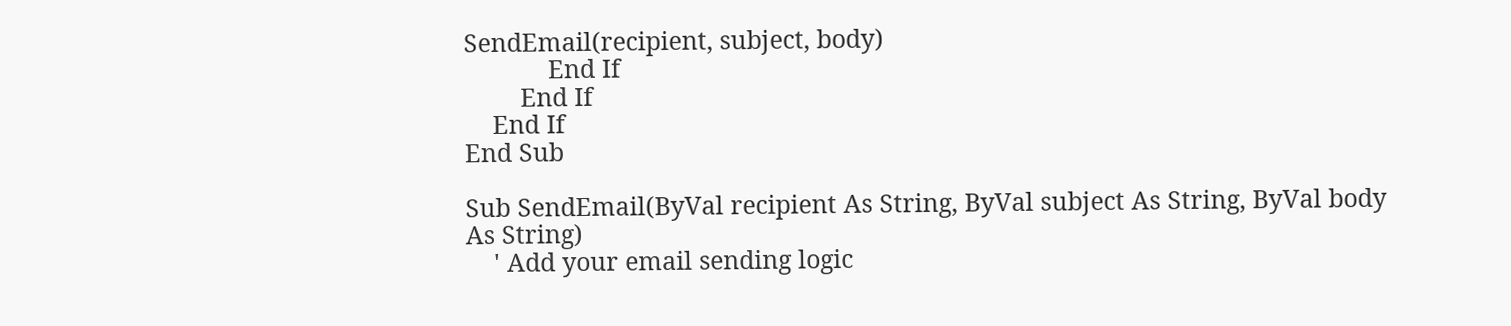SendEmail(recipient, subject, body)
            End If
        End If
    End If
End Sub

Sub SendEmail(ByVal recipient As String, ByVal subject As String, ByVal body As String)
    ' Add your email sending logic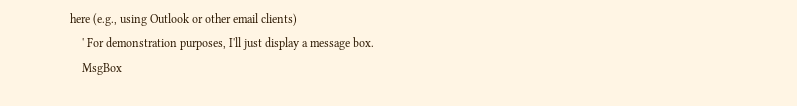here (e.g., using Outlook or other email clients)
    ' For demonstration purposes, I'll just display a message box.
    MsgBox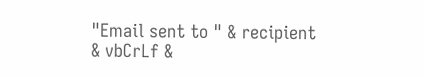"Email sent to " & recipient & vbCrLf &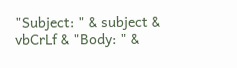"Subject: " & subject & vbCrLf & "Body: " &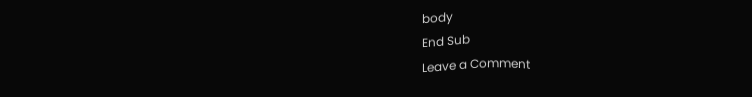body
End Sub
Leave a Comment